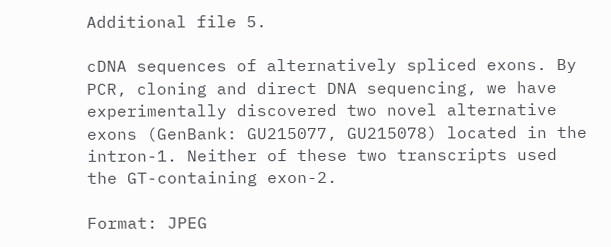Additional file 5.

cDNA sequences of alternatively spliced exons. By PCR, cloning and direct DNA sequencing, we have experimentally discovered two novel alternative exons (GenBank: GU215077, GU215078) located in the intron-1. Neither of these two transcripts used the GT-containing exon-2.

Format: JPEG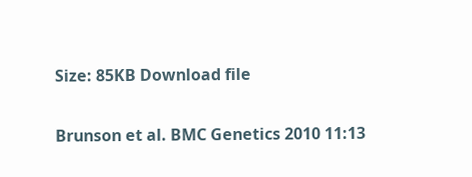Size: 85KB Download file

Brunson et al. BMC Genetics 2010 11:13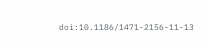doi:10.1186/1471-2156-11-13